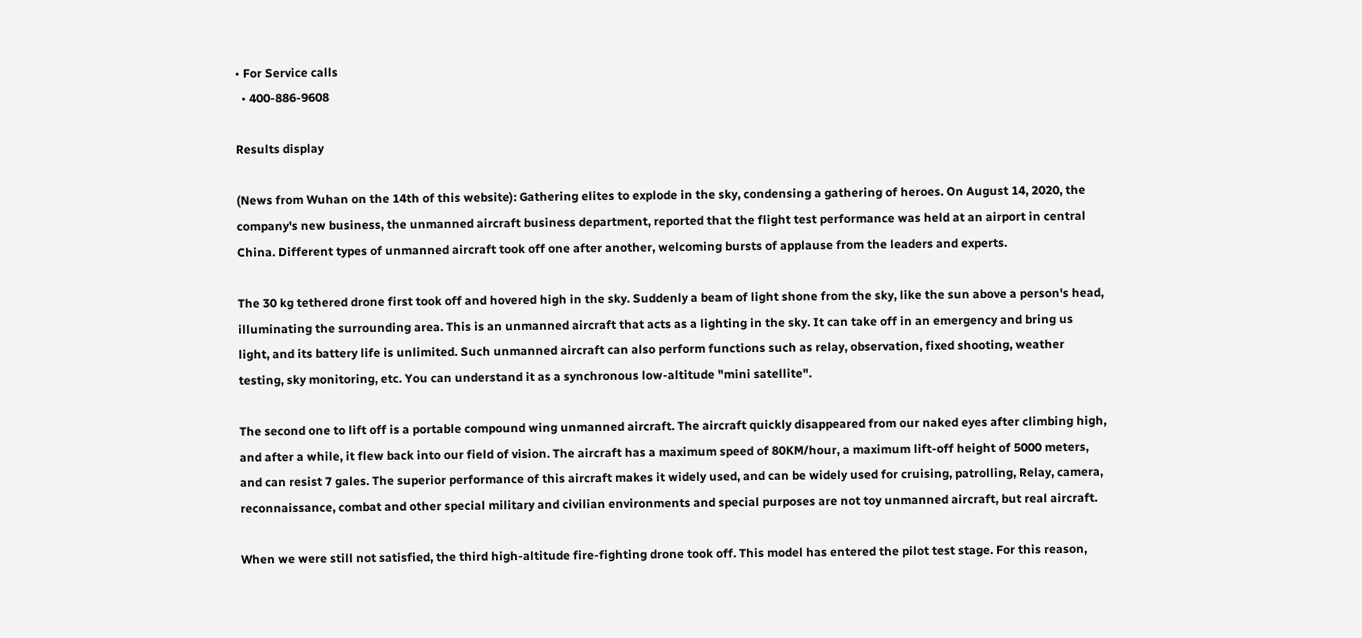• For Service calls
  • 400-886-9608

Results display

(News from Wuhan on the 14th of this website): Gathering elites to explode in the sky, condensing a gathering of heroes. On August 14, 2020, the company's new business, the unmanned aircraft business department, reported that the flight test performance was held at an airport in central China. Different types of unmanned aircraft took off one after another, welcoming bursts of applause from the leaders and experts.

The 30 kg tethered drone first took off and hovered high in the sky. Suddenly a beam of light shone from the sky, like the sun above a person's head, illuminating the surrounding area. This is an unmanned aircraft that acts as a lighting in the sky. It can take off in an emergency and bring us light, and its battery life is unlimited. Such unmanned aircraft can also perform functions such as relay, observation, fixed shooting, weather testing, sky monitoring, etc. You can understand it as a synchronous low-altitude "mini satellite".

The second one to lift off is a portable compound wing unmanned aircraft. The aircraft quickly disappeared from our naked eyes after climbing high, and after a while, it flew back into our field of vision. The aircraft has a maximum speed of 80KM/hour, a maximum lift-off height of 5000 meters, and can resist 7 gales. The superior performance of this aircraft makes it widely used, and can be widely used for cruising, patrolling, Relay, camera, reconnaissance, combat and other special military and civilian environments and special purposes are not toy unmanned aircraft, but real aircraft.

When we were still not satisfied, the third high-altitude fire-fighting drone took off. This model has entered the pilot test stage. For this reason,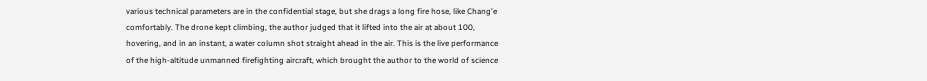various technical parameters are in the confidential stage, but she drags a long fire hose, like Chang'e comfortably. The drone kept climbing, the author judged that it lifted into the air at about 100, hovering, and in an instant, a water column shot straight ahead in the air. This is the live performance of the high-altitude unmanned firefighting aircraft, which brought the author to the world of science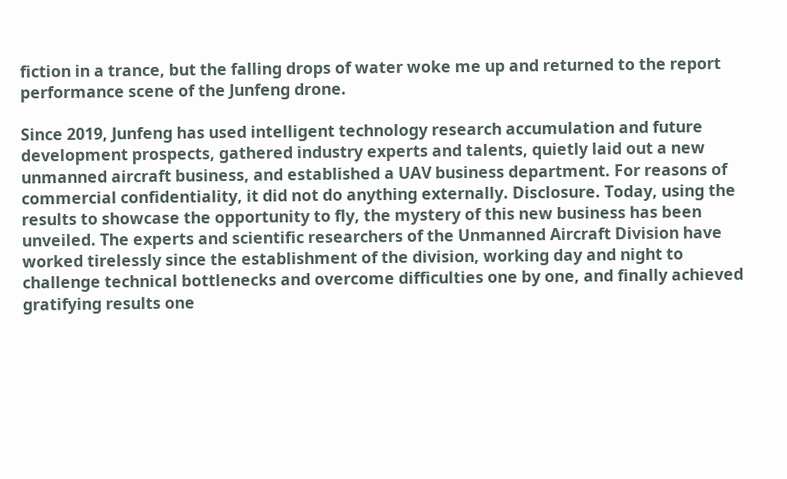fiction in a trance, but the falling drops of water woke me up and returned to the report performance scene of the Junfeng drone.

Since 2019, Junfeng has used intelligent technology research accumulation and future development prospects, gathered industry experts and talents, quietly laid out a new unmanned aircraft business, and established a UAV business department. For reasons of commercial confidentiality, it did not do anything externally. Disclosure. Today, using the results to showcase the opportunity to fly, the mystery of this new business has been unveiled. The experts and scientific researchers of the Unmanned Aircraft Division have worked tirelessly since the establishment of the division, working day and night to challenge technical bottlenecks and overcome difficulties one by one, and finally achieved gratifying results one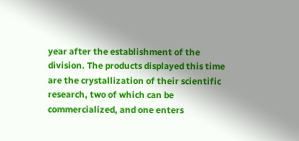year after the establishment of the division. The products displayed this time are the crystallization of their scientific research, two of which can be commercialized, and one enters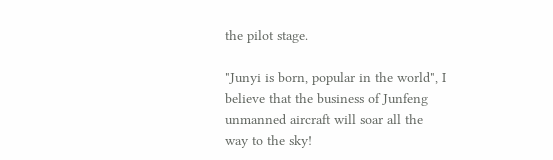the pilot stage.

"Junyi is born, popular in the world", I believe that the business of Junfeng unmanned aircraft will soar all the way to the sky!